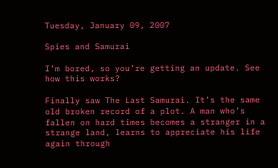Tuesday, January 09, 2007

Spies and Samurai

I’m bored, so you’re getting an update. See how this works?

Finally saw The Last Samurai. It’s the same old broken record of a plot. A man who’s fallen on hard times becomes a stranger in a strange land, learns to appreciate his life again through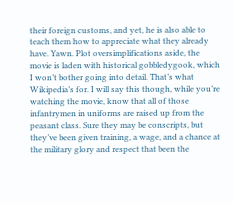their foreign customs, and yet, he is also able to teach them how to appreciate what they already have. Yawn. Plot oversimplifications aside, the movie is laden with historical gobbledygook, which I won’t bother going into detail. That’s what Wikipedia’s for. I will say this though, while you’re watching the movie, know that all of those infantrymen in uniforms are raised up from the peasant class. Sure they may be conscripts, but they’ve been given training, a wage, and a chance at the military glory and respect that been the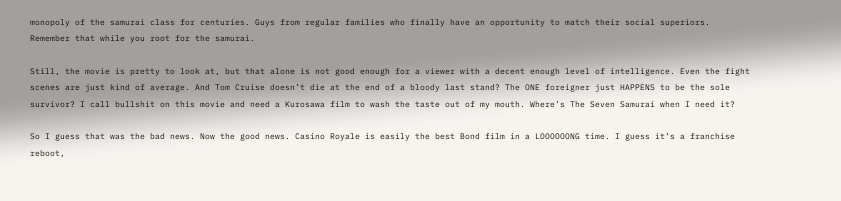monopoly of the samurai class for centuries. Guys from regular families who finally have an opportunity to match their social superiors. Remember that while you root for the samurai.

Still, the movie is pretty to look at, but that alone is not good enough for a viewer with a decent enough level of intelligence. Even the fight scenes are just kind of average. And Tom Cruise doesn’t die at the end of a bloody last stand? The ONE foreigner just HAPPENS to be the sole survivor? I call bullshit on this movie and need a Kurosawa film to wash the taste out of my mouth. Where’s The Seven Samurai when I need it?

So I guess that was the bad news. Now the good news. Casino Royale is easily the best Bond film in a LOOOOOONG time. I guess it’s a franchise reboot,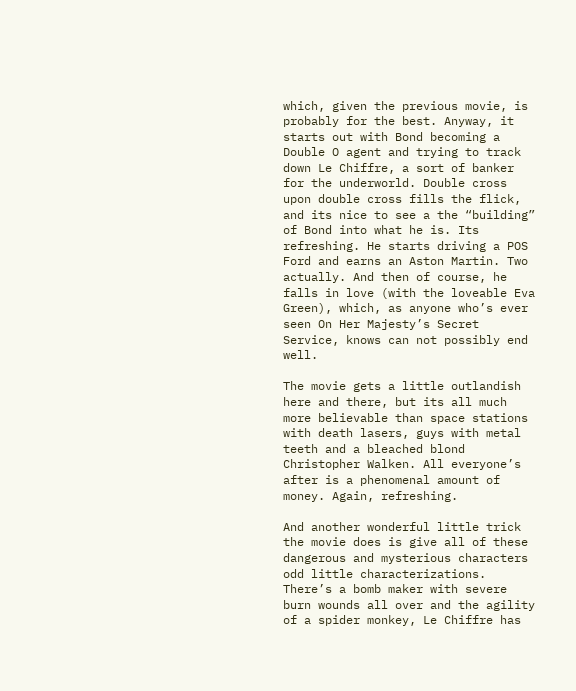which, given the previous movie, is probably for the best. Anyway, it starts out with Bond becoming a Double O agent and trying to track down Le Chiffre, a sort of banker for the underworld. Double cross upon double cross fills the flick, and its nice to see a the “building” of Bond into what he is. Its refreshing. He starts driving a POS Ford and earns an Aston Martin. Two actually. And then of course, he falls in love (with the loveable Eva Green), which, as anyone who’s ever seen On Her Majesty’s Secret Service, knows can not possibly end well.

The movie gets a little outlandish here and there, but its all much more believable than space stations with death lasers, guys with metal teeth and a bleached blond Christopher Walken. All everyone’s after is a phenomenal amount of money. Again, refreshing.

And another wonderful little trick the movie does is give all of these dangerous and mysterious characters odd little characterizations. There’s a bomb maker with severe burn wounds all over and the agility of a spider monkey, Le Chiffre has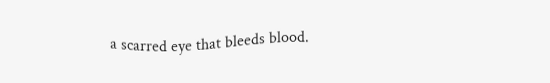a scarred eye that bleeds blood.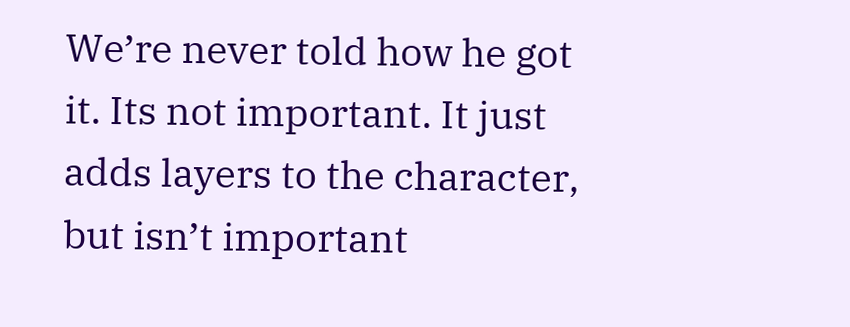We’re never told how he got it. Its not important. It just adds layers to the character, but isn’t important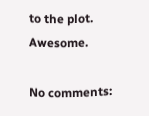to the plot. Awesome.

No comments: